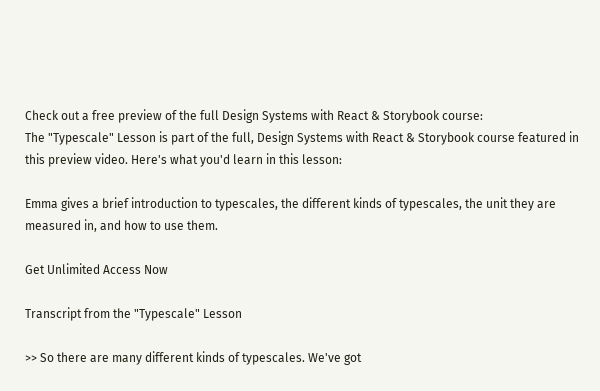Check out a free preview of the full Design Systems with React & Storybook course:
The "Typescale" Lesson is part of the full, Design Systems with React & Storybook course featured in this preview video. Here's what you'd learn in this lesson:

Emma gives a brief introduction to typescales, the different kinds of typescales, the unit they are measured in, and how to use them.

Get Unlimited Access Now

Transcript from the "Typescale" Lesson

>> So there are many different kinds of typescales. We've got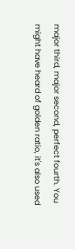major third, major second, perfect fourth. You might have heard of golden ratio, it's also used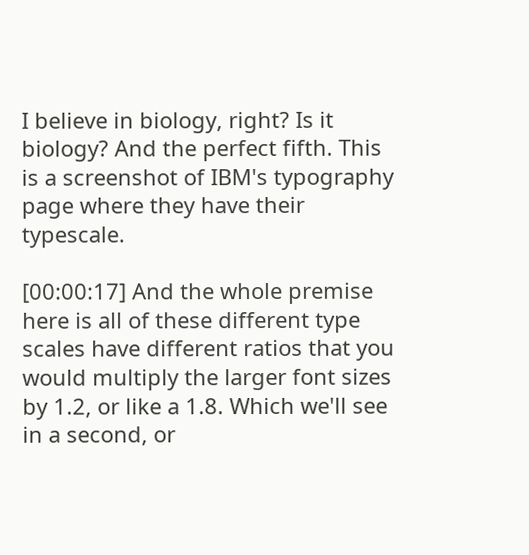I believe in biology, right? Is it biology? And the perfect fifth. This is a screenshot of IBM's typography page where they have their typescale.

[00:00:17] And the whole premise here is all of these different type scales have different ratios that you would multiply the larger font sizes by 1.2, or like a 1.8. Which we'll see in a second, or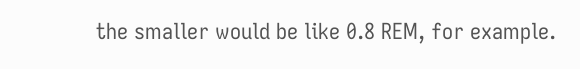the smaller would be like 0.8 REM, for example.